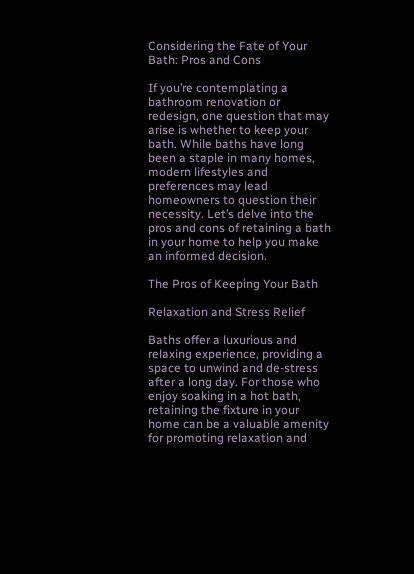Considering the Fate of Your Bath: Pros and Cons

If you’re contemplating a bathroom renovation or redesign, one question that may arise is whether to keep your bath. While baths have long been a staple in many homes, modern lifestyles and preferences may lead homeowners to question their necessity. Let’s delve into the pros and cons of retaining a bath in your home to help you make an informed decision.

The Pros of Keeping Your Bath

Relaxation and Stress Relief

Baths offer a luxurious and relaxing experience, providing a space to unwind and de-stress after a long day. For those who enjoy soaking in a hot bath, retaining the fixture in your home can be a valuable amenity for promoting relaxation and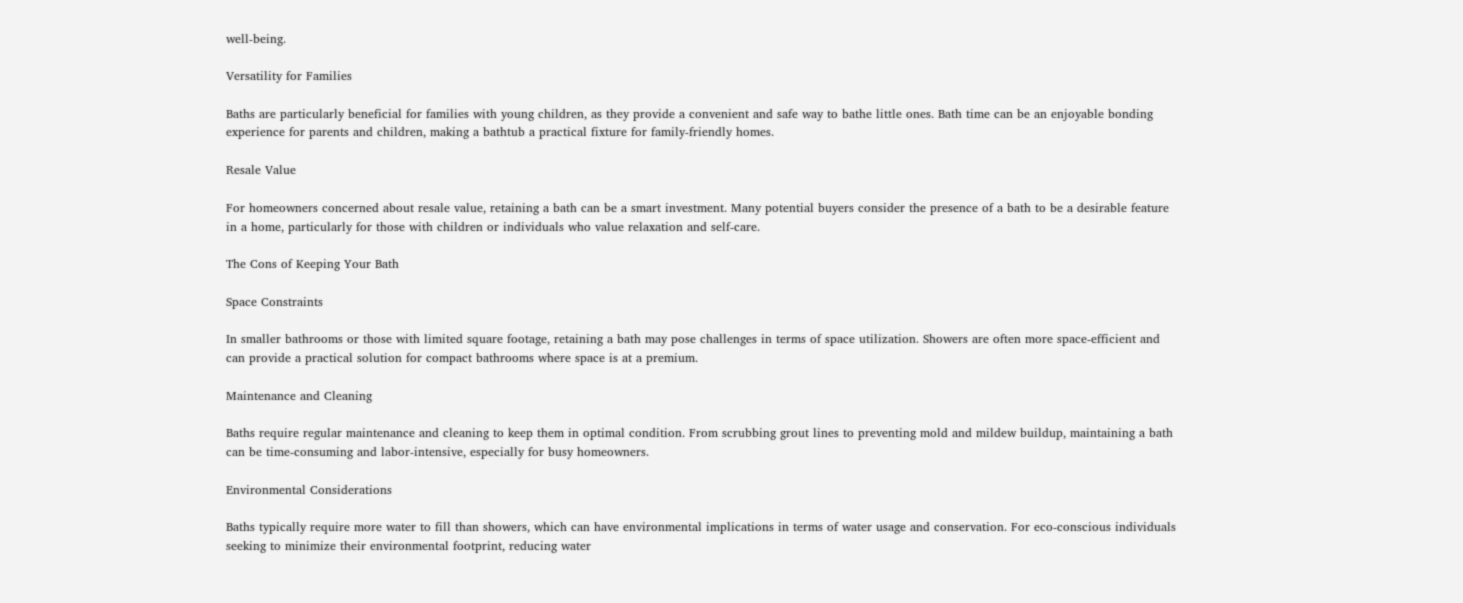well-being.

Versatility for Families

Baths are particularly beneficial for families with young children, as they provide a convenient and safe way to bathe little ones. Bath time can be an enjoyable bonding experience for parents and children, making a bathtub a practical fixture for family-friendly homes.

Resale Value

For homeowners concerned about resale value, retaining a bath can be a smart investment. Many potential buyers consider the presence of a bath to be a desirable feature in a home, particularly for those with children or individuals who value relaxation and self-care.

The Cons of Keeping Your Bath

Space Constraints

In smaller bathrooms or those with limited square footage, retaining a bath may pose challenges in terms of space utilization. Showers are often more space-efficient and can provide a practical solution for compact bathrooms where space is at a premium.

Maintenance and Cleaning

Baths require regular maintenance and cleaning to keep them in optimal condition. From scrubbing grout lines to preventing mold and mildew buildup, maintaining a bath can be time-consuming and labor-intensive, especially for busy homeowners.

Environmental Considerations

Baths typically require more water to fill than showers, which can have environmental implications in terms of water usage and conservation. For eco-conscious individuals seeking to minimize their environmental footprint, reducing water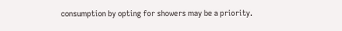consumption by opting for showers may be a priority.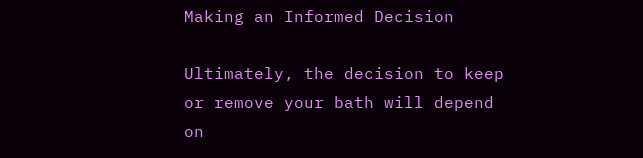Making an Informed Decision

Ultimately, the decision to keep or remove your bath will depend on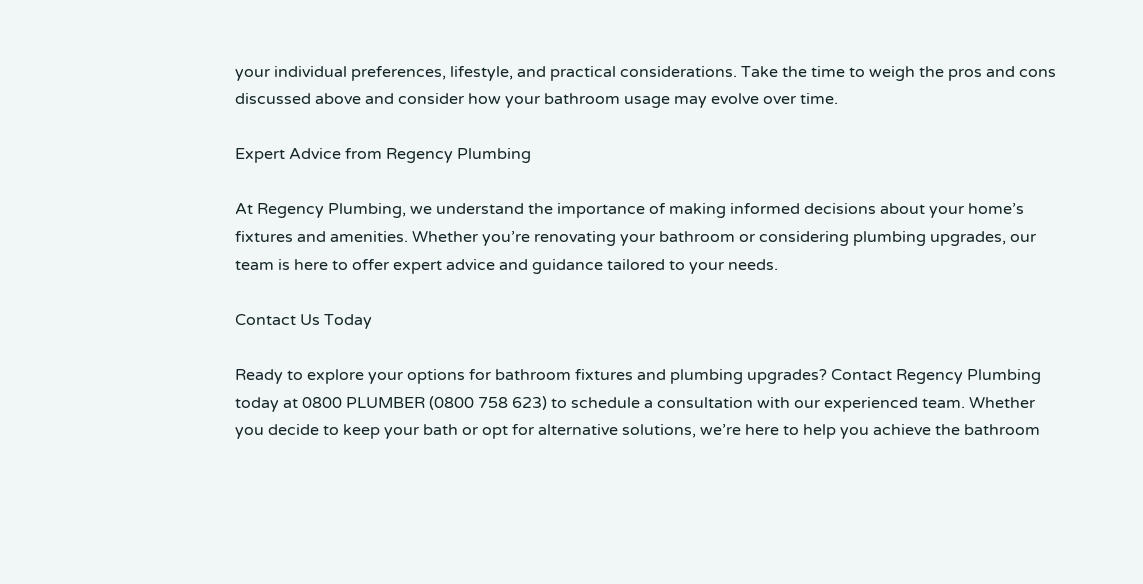your individual preferences, lifestyle, and practical considerations. Take the time to weigh the pros and cons discussed above and consider how your bathroom usage may evolve over time.

Expert Advice from Regency Plumbing

At Regency Plumbing, we understand the importance of making informed decisions about your home’s fixtures and amenities. Whether you’re renovating your bathroom or considering plumbing upgrades, our team is here to offer expert advice and guidance tailored to your needs.

Contact Us Today

Ready to explore your options for bathroom fixtures and plumbing upgrades? Contact Regency Plumbing today at 0800 PLUMBER (0800 758 623) to schedule a consultation with our experienced team. Whether you decide to keep your bath or opt for alternative solutions, we’re here to help you achieve the bathroom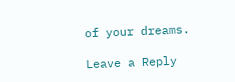of your dreams.

Leave a Reply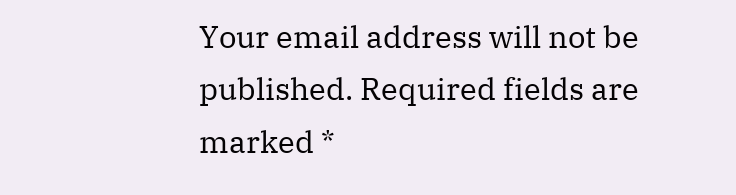Your email address will not be published. Required fields are marked *